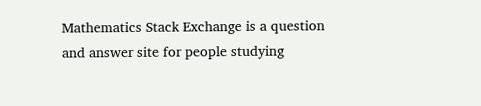Mathematics Stack Exchange is a question and answer site for people studying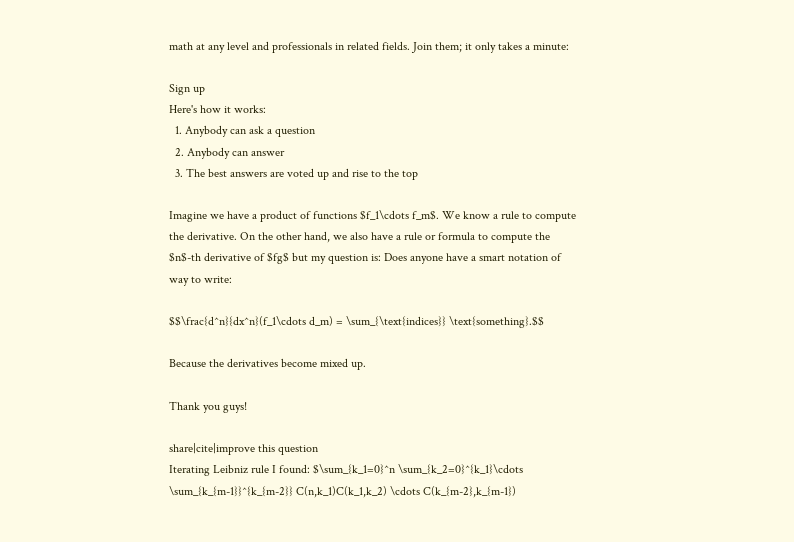math at any level and professionals in related fields. Join them; it only takes a minute:

Sign up
Here's how it works:
  1. Anybody can ask a question
  2. Anybody can answer
  3. The best answers are voted up and rise to the top

Imagine we have a product of functions $f_1\cdots f_m$. We know a rule to compute the derivative. On the other hand, we also have a rule or formula to compute the $n$-th derivative of $fg$ but my question is: Does anyone have a smart notation of way to write:

$$\frac{d^n}{dx^n}(f_1\cdots d_m) = \sum_{\text{indices}} \text{something}.$$

Because the derivatives become mixed up.

Thank you guys!

share|cite|improve this question
Iterating Leibniz rule I found: $\sum_{k_1=0}^n \sum_{k_2=0}^{k_1}\cdots \sum_{k_{m-1}}^{k_{m-2}} C(n,k_1)C(k_1,k_2) \cdots C(k_{m-2},k_{m-1})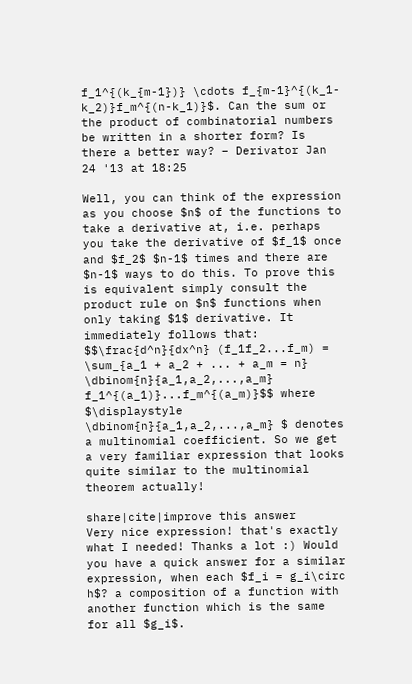f_1^{(k_{m-1})} \cdots f_{m-1}^{(k_1-k_2)}f_m^{(n-k_1)}$. Can the sum or the product of combinatorial numbers be written in a shorter form? Is there a better way? – Derivator Jan 24 '13 at 18:25

Well, you can think of the expression as you choose $n$ of the functions to take a derivative at, i.e. perhaps you take the derivative of $f_1$ once and $f_2$ $n-1$ times and there are $n-1$ ways to do this. To prove this is equivalent simply consult the product rule on $n$ functions when only taking $1$ derivative. It immediately follows that: $$\frac{d^n}{dx^n} (f_1f_2...f_m) = \sum_{a_1 + a_2 + ... + a_m = n} \dbinom{n}{a_1,a_2,...,a_m} f_1^{(a_1)}...f_m^{(a_m)}$$ where $\displaystyle \dbinom{n}{a_1,a_2,...,a_m} $ denotes a multinomial coefficient. So we get a very familiar expression that looks quite similar to the multinomial theorem actually!

share|cite|improve this answer
Very nice expression! that's exactly what I needed! Thanks a lot :) Would you have a quick answer for a similar expression, when each $f_i = g_i\circ h$? a composition of a function with another function which is the same for all $g_i$.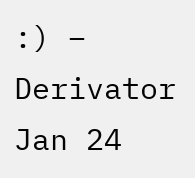:) – Derivator Jan 24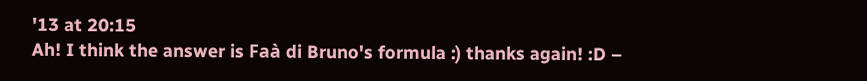'13 at 20:15
Ah! I think the answer is Faà di Bruno's formula :) thanks again! :D –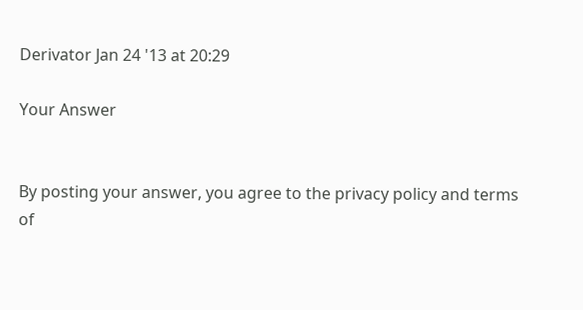Derivator Jan 24 '13 at 20:29

Your Answer


By posting your answer, you agree to the privacy policy and terms of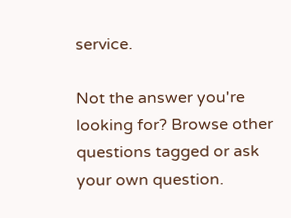service.

Not the answer you're looking for? Browse other questions tagged or ask your own question.